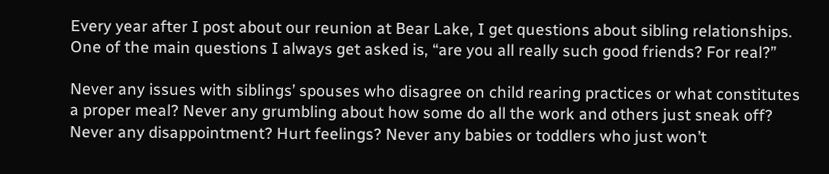Every year after I post about our reunion at Bear Lake, I get questions about sibling relationships. One of the main questions I always get asked is, “are you all really such good friends? For real?”

Never any issues with siblings’ spouses who disagree on child rearing practices or what constitutes a proper meal? Never any grumbling about how some do all the work and others just sneak off? Never any disappointment? Hurt feelings? Never any babies or toddlers who just won’t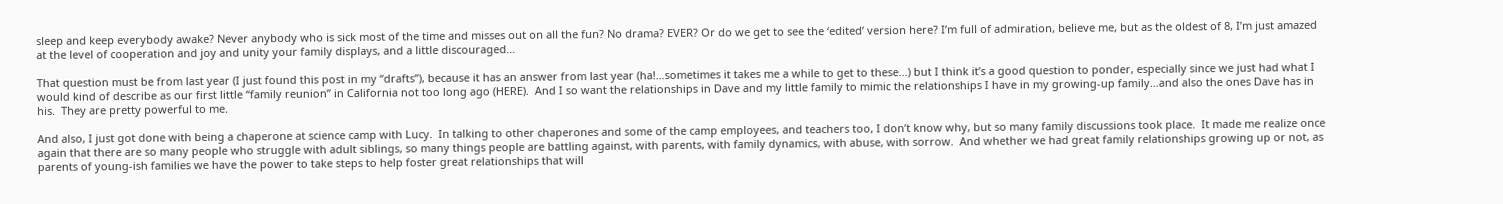sleep and keep everybody awake? Never anybody who is sick most of the time and misses out on all the fun? No drama? EVER? Or do we get to see the ‘edited’ version here? I’m full of admiration, believe me, but as the oldest of 8, I’m just amazed at the level of cooperation and joy and unity your family displays, and a little discouraged…

That question must be from last year (I just found this post in my “drafts”), because it has an answer from last year (ha!…sometimes it takes me a while to get to these…) but I think it’s a good question to ponder, especially since we just had what I would kind of describe as our first little “family reunion” in California not too long ago (HERE).  And I so want the relationships in Dave and my little family to mimic the relationships I have in my growing-up family…and also the ones Dave has in his.  They are pretty powerful to me.

And also, I just got done with being a chaperone at science camp with Lucy.  In talking to other chaperones and some of the camp employees, and teachers too, I don’t know why, but so many family discussions took place.  It made me realize once again that there are so many people who struggle with adult siblings, so many things people are battling against, with parents, with family dynamics, with abuse, with sorrow.  And whether we had great family relationships growing up or not, as parents of young-ish families we have the power to take steps to help foster great relationships that will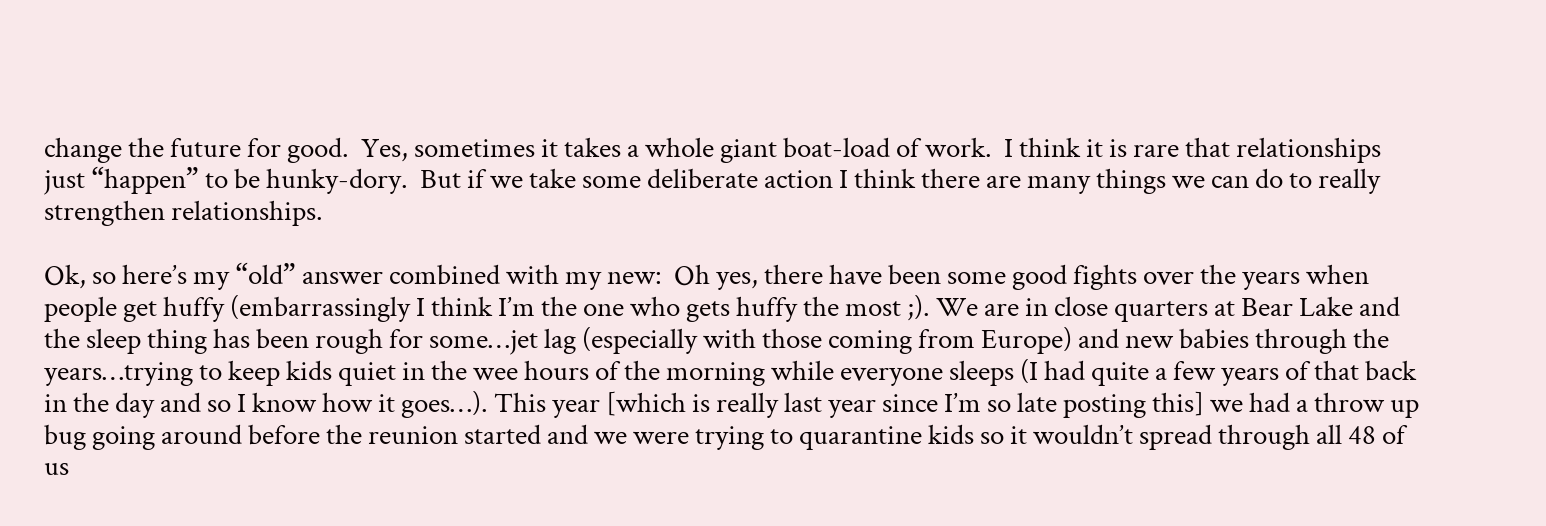change the future for good.  Yes, sometimes it takes a whole giant boat-load of work.  I think it is rare that relationships just “happen” to be hunky-dory.  But if we take some deliberate action I think there are many things we can do to really strengthen relationships.

Ok, so here’s my “old” answer combined with my new:  Oh yes, there have been some good fights over the years when people get huffy (embarrassingly I think I’m the one who gets huffy the most ;). We are in close quarters at Bear Lake and the sleep thing has been rough for some…jet lag (especially with those coming from Europe) and new babies through the years…trying to keep kids quiet in the wee hours of the morning while everyone sleeps (I had quite a few years of that back in the day and so I know how it goes…). This year [which is really last year since I’m so late posting this] we had a throw up bug going around before the reunion started and we were trying to quarantine kids so it wouldn’t spread through all 48 of us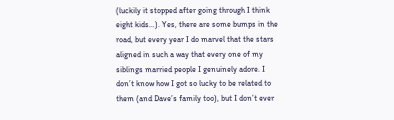(luckily it stopped after going through I think eight kids…). Yes, there are some bumps in the road, but every year I do marvel that the stars aligned in such a way that every one of my siblings married people I genuinely adore. I don’t know how I got so lucky to be related to them (and Dave’s family too), but I don’t ever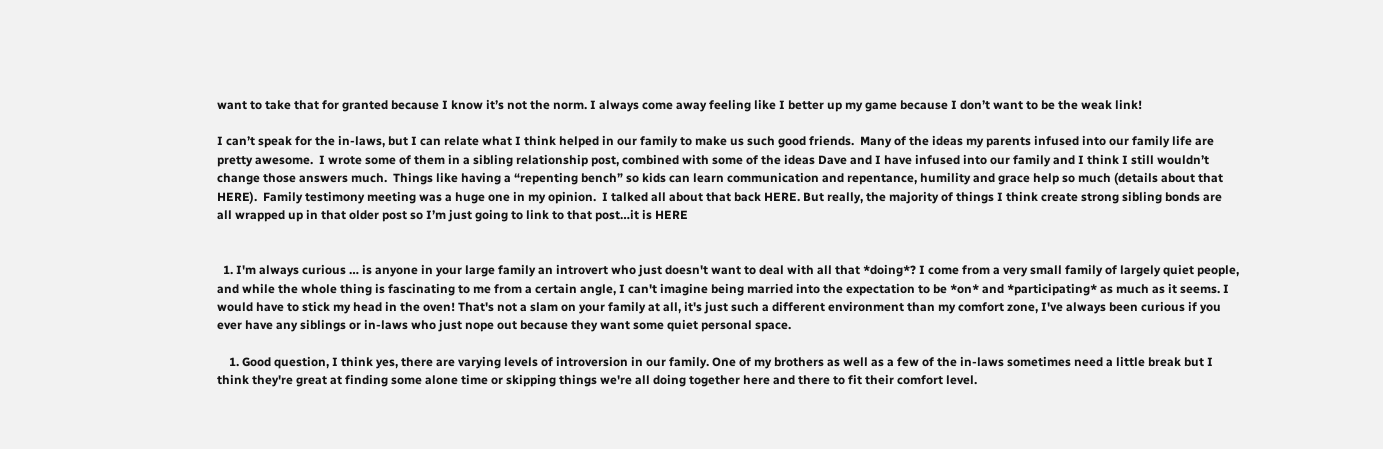want to take that for granted because I know it’s not the norm. I always come away feeling like I better up my game because I don’t want to be the weak link!

I can’t speak for the in-laws, but I can relate what I think helped in our family to make us such good friends.  Many of the ideas my parents infused into our family life are pretty awesome.  I wrote some of them in a sibling relationship post, combined with some of the ideas Dave and I have infused into our family and I think I still wouldn’t change those answers much.  Things like having a “repenting bench” so kids can learn communication and repentance, humility and grace help so much (details about that HERE).  Family testimony meeting was a huge one in my opinion.  I talked all about that back HERE. But really, the majority of things I think create strong sibling bonds are all wrapped up in that older post so I’m just going to link to that post…it is HERE


  1. I'm always curious … is anyone in your large family an introvert who just doesn't want to deal with all that *doing*? I come from a very small family of largely quiet people, and while the whole thing is fascinating to me from a certain angle, I can't imagine being married into the expectation to be *on* and *participating* as much as it seems. I would have to stick my head in the oven! That's not a slam on your family at all, it's just such a different environment than my comfort zone, I've always been curious if you ever have any siblings or in-laws who just nope out because they want some quiet personal space.

    1. Good question, I think yes, there are varying levels of introversion in our family. One of my brothers as well as a few of the in-laws sometimes need a little break but I think they're great at finding some alone time or skipping things we're all doing together here and there to fit their comfort level.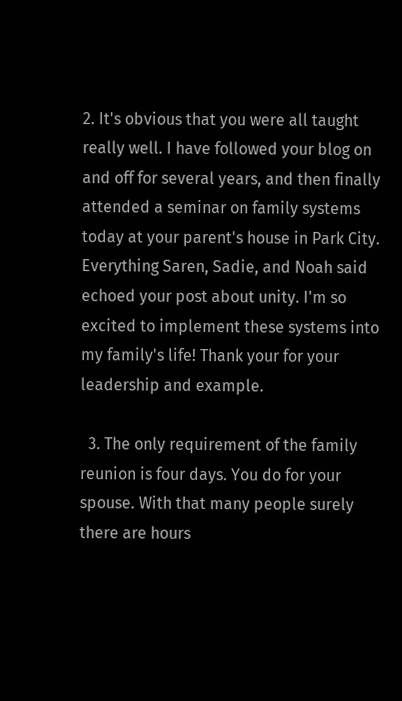2. It's obvious that you were all taught really well. I have followed your blog on and off for several years, and then finally attended a seminar on family systems today at your parent's house in Park City. Everything Saren, Sadie, and Noah said echoed your post about unity. I'm so excited to implement these systems into my family's life! Thank your for your leadership and example.

  3. The only requirement of the family reunion is four days. You do for your spouse. With that many people surely there are hours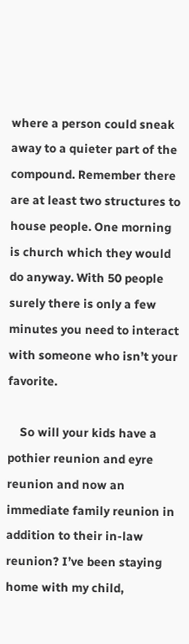where a person could sneak away to a quieter part of the compound. Remember there are at least two structures to house people. One morning is church which they would do anyway. With 50 people surely there is only a few minutes you need to interact with someone who isn’t your favorite.

    So will your kids have a pothier reunion and eyre reunion and now an immediate family reunion in addition to their in-law reunion? I’ve been staying home with my child,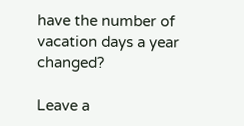have the number of vacation days a year changed?

Leave a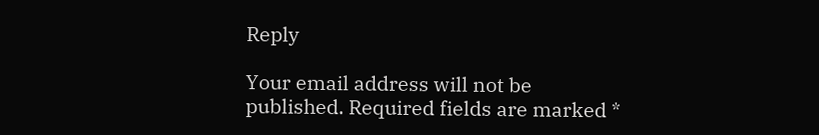Reply

Your email address will not be published. Required fields are marked *